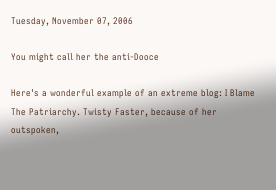Tuesday, November 07, 2006

You might call her the anti-Dooce

Here's a wonderful example of an extreme blog: I Blame The Patriarchy. Twisty Faster, because of her outspoken,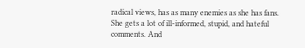radical views, has as many enemies as she has fans. She gets a lot of ill-informed, stupid, and hateful comments. And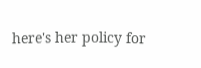here's her policy for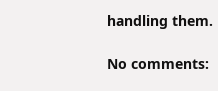handling them.

No comments: